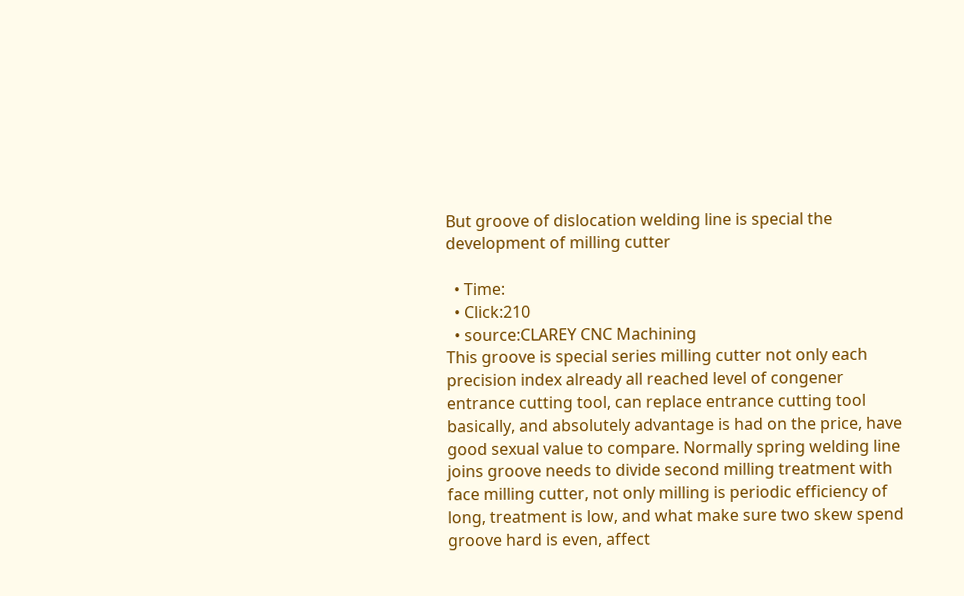But groove of dislocation welding line is special the development of milling cutter

  • Time:
  • Click:210
  • source:CLAREY CNC Machining
This groove is special series milling cutter not only each precision index already all reached level of congener entrance cutting tool, can replace entrance cutting tool basically, and absolutely advantage is had on the price, have good sexual value to compare. Normally spring welding line joins groove needs to divide second milling treatment with face milling cutter, not only milling is periodic efficiency of long, treatment is low, and what make sure two skew spend groove hard is even, affect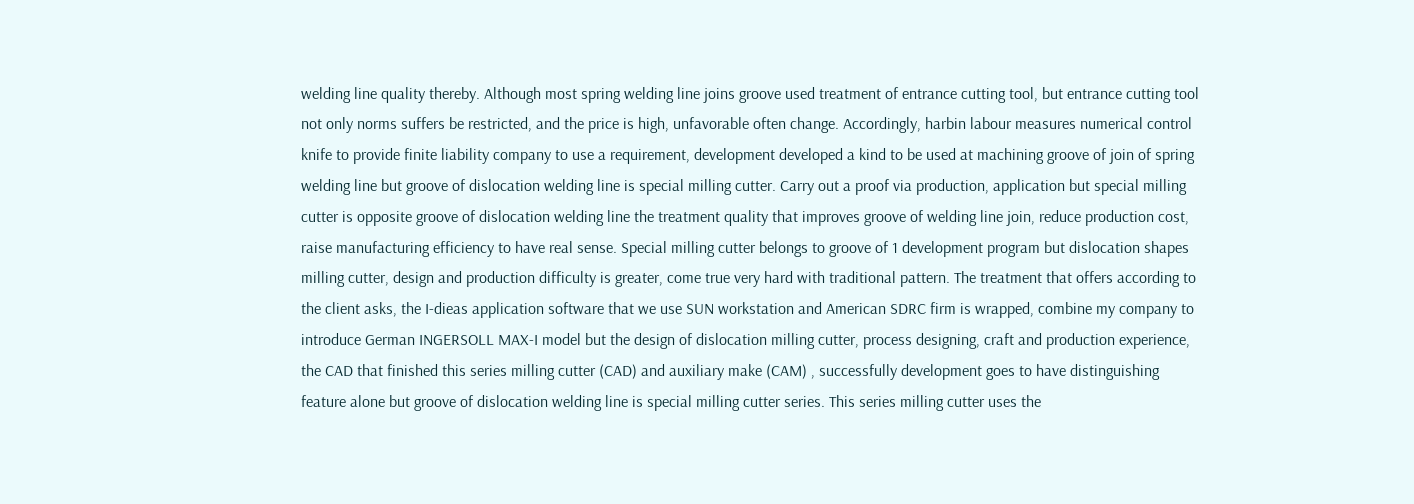welding line quality thereby. Although most spring welding line joins groove used treatment of entrance cutting tool, but entrance cutting tool not only norms suffers be restricted, and the price is high, unfavorable often change. Accordingly, harbin labour measures numerical control knife to provide finite liability company to use a requirement, development developed a kind to be used at machining groove of join of spring welding line but groove of dislocation welding line is special milling cutter. Carry out a proof via production, application but special milling cutter is opposite groove of dislocation welding line the treatment quality that improves groove of welding line join, reduce production cost, raise manufacturing efficiency to have real sense. Special milling cutter belongs to groove of 1 development program but dislocation shapes milling cutter, design and production difficulty is greater, come true very hard with traditional pattern. The treatment that offers according to the client asks, the I-dieas application software that we use SUN workstation and American SDRC firm is wrapped, combine my company to introduce German INGERSOLL MAX-I model but the design of dislocation milling cutter, process designing, craft and production experience, the CAD that finished this series milling cutter (CAD) and auxiliary make (CAM) , successfully development goes to have distinguishing feature alone but groove of dislocation welding line is special milling cutter series. This series milling cutter uses the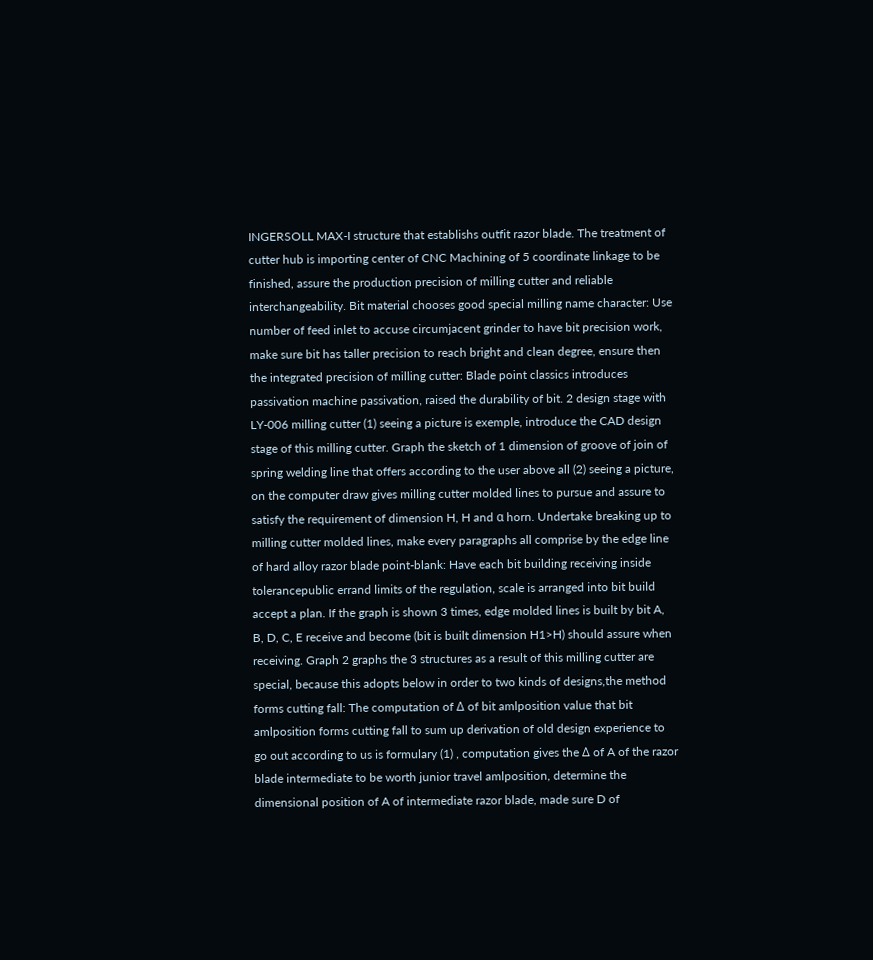INGERSOLL MAX-I structure that establishs outfit razor blade. The treatment of cutter hub is importing center of CNC Machining of 5 coordinate linkage to be finished, assure the production precision of milling cutter and reliable interchangeability. Bit material chooses good special milling name character: Use number of feed inlet to accuse circumjacent grinder to have bit precision work, make sure bit has taller precision to reach bright and clean degree, ensure then the integrated precision of milling cutter: Blade point classics introduces passivation machine passivation, raised the durability of bit. 2 design stage with LY-006 milling cutter (1) seeing a picture is exemple, introduce the CAD design stage of this milling cutter. Graph the sketch of 1 dimension of groove of join of spring welding line that offers according to the user above all (2) seeing a picture, on the computer draw gives milling cutter molded lines to pursue and assure to satisfy the requirement of dimension H, H and α horn. Undertake breaking up to milling cutter molded lines, make every paragraphs all comprise by the edge line of hard alloy razor blade point-blank: Have each bit building receiving inside tolerancepublic errand limits of the regulation, scale is arranged into bit build accept a plan. If the graph is shown 3 times, edge molded lines is built by bit A, B, D, C, E receive and become (bit is built dimension H1>H) should assure when receiving. Graph 2 graphs the 3 structures as a result of this milling cutter are special, because this adopts below in order to two kinds of designs,the method forms cutting fall: The computation of Δ of bit amlposition value that bit amlposition forms cutting fall to sum up derivation of old design experience to go out according to us is formulary (1) , computation gives the Δ of A of the razor blade intermediate to be worth junior travel amlposition, determine the dimensional position of A of intermediate razor blade, made sure D of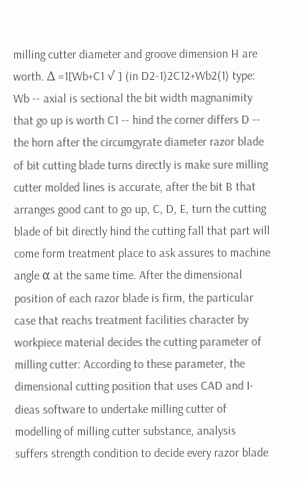milling cutter diameter and groove dimension H are worth. Δ =1[Wb+C1 √ ] (in D2-1)2C12+Wb2(1) type: Wb -- axial is sectional the bit width magnanimity that go up is worth C1 -- hind the corner differs D -- the horn after the circumgyrate diameter razor blade of bit cutting blade turns directly is make sure milling cutter molded lines is accurate, after the bit B that arranges good cant to go up, C, D, E, turn the cutting blade of bit directly hind the cutting fall that part will come form treatment place to ask assures to machine angle α at the same time. After the dimensional position of each razor blade is firm, the particular case that reachs treatment facilities character by workpiece material decides the cutting parameter of milling cutter: According to these parameter, the dimensional cutting position that uses CAD and I-dieas software to undertake milling cutter of modelling of milling cutter substance, analysis suffers strength condition to decide every razor blade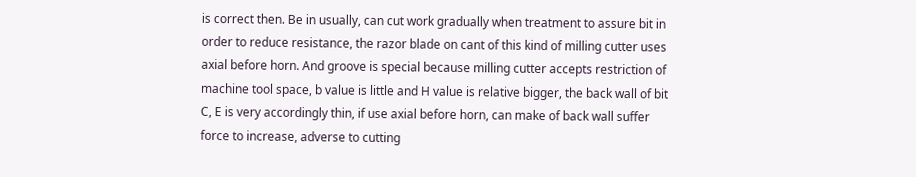is correct then. Be in usually, can cut work gradually when treatment to assure bit in order to reduce resistance, the razor blade on cant of this kind of milling cutter uses axial before horn. And groove is special because milling cutter accepts restriction of machine tool space, b value is little and H value is relative bigger, the back wall of bit C, E is very accordingly thin, if use axial before horn, can make of back wall suffer force to increase, adverse to cutting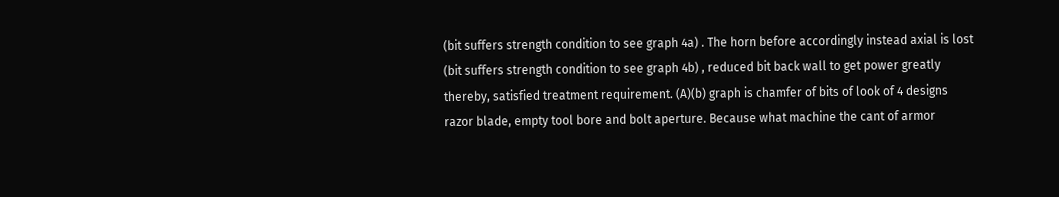(bit suffers strength condition to see graph 4a) . The horn before accordingly instead axial is lost (bit suffers strength condition to see graph 4b) , reduced bit back wall to get power greatly thereby, satisfied treatment requirement. (A)(b) graph is chamfer of bits of look of 4 designs razor blade, empty tool bore and bolt aperture. Because what machine the cant of armor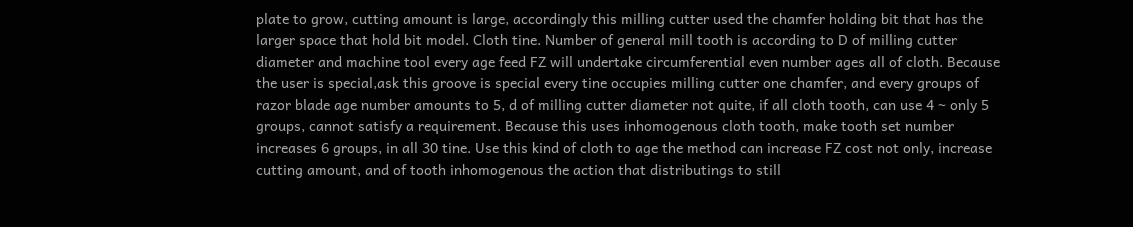plate to grow, cutting amount is large, accordingly this milling cutter used the chamfer holding bit that has the larger space that hold bit model. Cloth tine. Number of general mill tooth is according to D of milling cutter diameter and machine tool every age feed FZ will undertake circumferential even number ages all of cloth. Because the user is special,ask this groove is special every tine occupies milling cutter one chamfer, and every groups of razor blade age number amounts to 5, d of milling cutter diameter not quite, if all cloth tooth, can use 4 ~ only 5 groups, cannot satisfy a requirement. Because this uses inhomogenous cloth tooth, make tooth set number increases 6 groups, in all 30 tine. Use this kind of cloth to age the method can increase FZ cost not only, increase cutting amount, and of tooth inhomogenous the action that distributings to still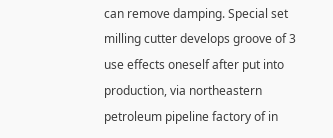can remove damping. Special set milling cutter develops groove of 3 use effects oneself after put into production, via northeastern petroleum pipeline factory of in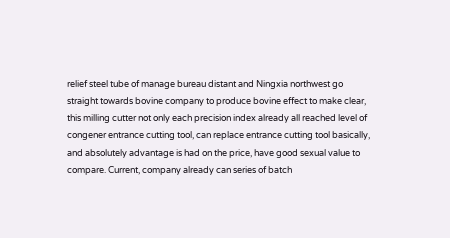relief steel tube of manage bureau distant and Ningxia northwest go straight towards bovine company to produce bovine effect to make clear, this milling cutter not only each precision index already all reached level of congener entrance cutting tool, can replace entrance cutting tool basically, and absolutely advantage is had on the price, have good sexual value to compare. Current, company already can series of batch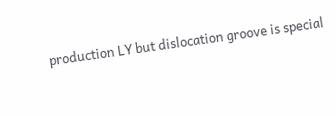production LY but dislocation groove is special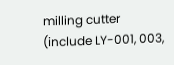milling cutter (include LY-001, 003,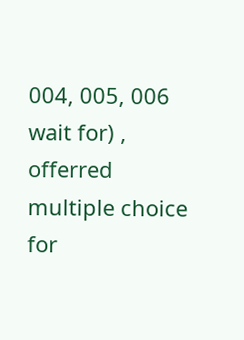004, 005, 006 wait for) , offerred multiple choice for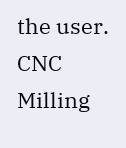the user. CNC Milling